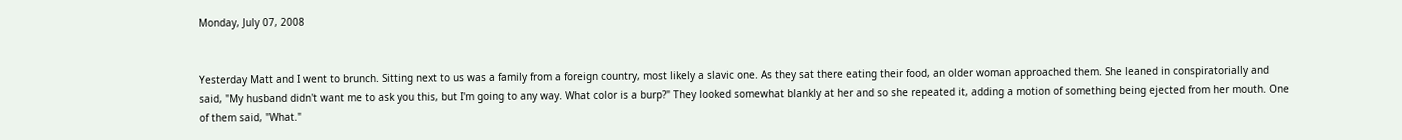Monday, July 07, 2008


Yesterday Matt and I went to brunch. Sitting next to us was a family from a foreign country, most likely a slavic one. As they sat there eating their food, an older woman approached them. She leaned in conspiratorially and said, "My husband didn't want me to ask you this, but I'm going to any way. What color is a burp?" They looked somewhat blankly at her and so she repeated it, adding a motion of something being ejected from her mouth. One of them said, "What."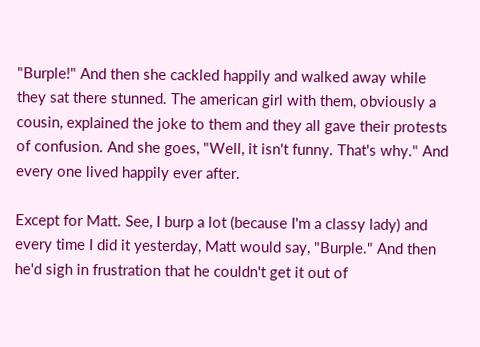"Burple!" And then she cackled happily and walked away while they sat there stunned. The american girl with them, obviously a cousin, explained the joke to them and they all gave their protests of confusion. And she goes, "Well, it isn't funny. That's why." And every one lived happily ever after.

Except for Matt. See, I burp a lot (because I'm a classy lady) and every time I did it yesterday, Matt would say, "Burple." And then he'd sigh in frustration that he couldn't get it out of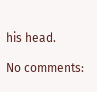his head.

No comments: